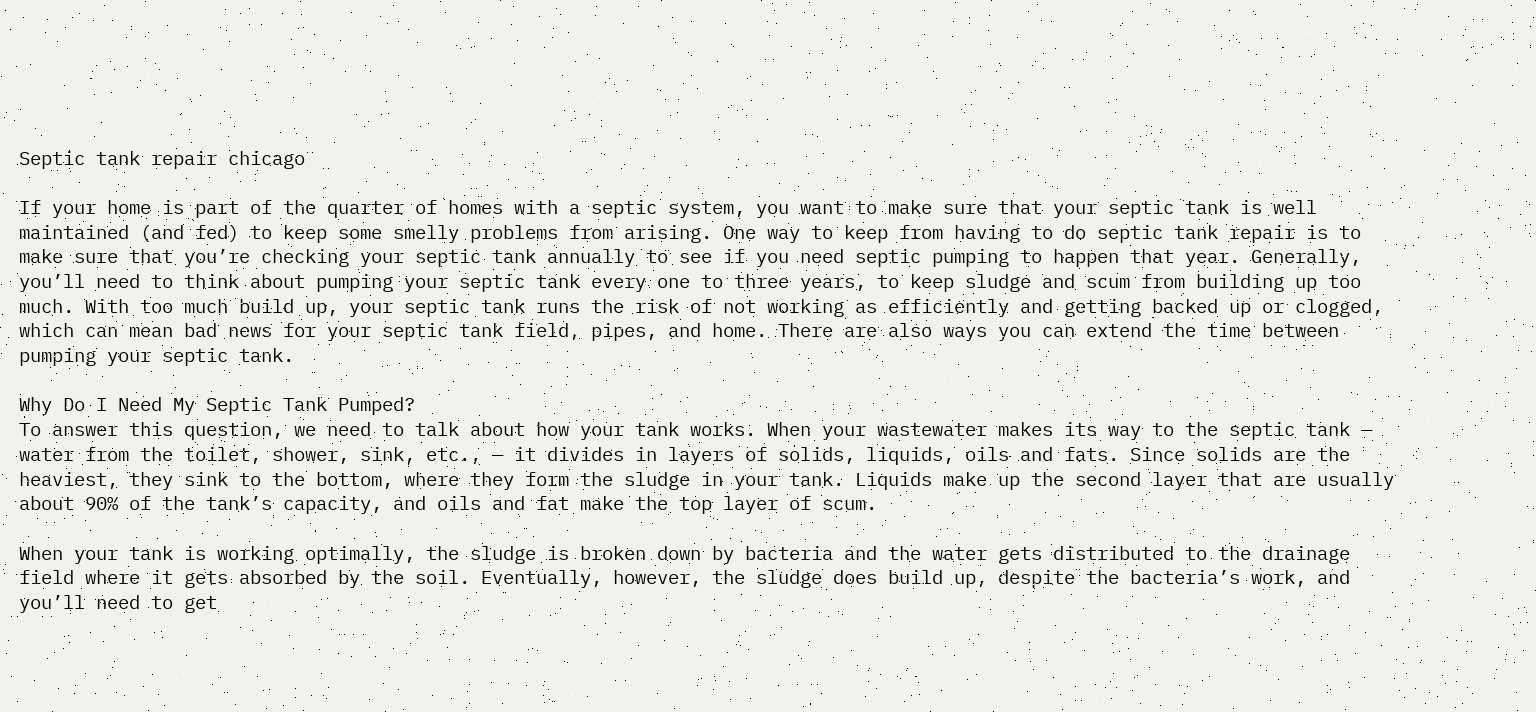Septic tank repair chicago

If your home is part of the quarter of homes with a septic system, you want to make sure that your septic tank is well maintained (and fed) to keep some smelly problems from arising. One way to keep from having to do septic tank repair is to make sure that you’re checking your septic tank annually to see if you need septic pumping to happen that year. Generally, you’ll need to think about pumping your septic tank every one to three years, to keep sludge and scum from building up too much. With too much build up, your septic tank runs the risk of not working as efficiently and getting backed up or clogged, which can mean bad news for your septic tank field, pipes, and home. There are also ways you can extend the time between pumping your septic tank.

Why Do I Need My Septic Tank Pumped?
To answer this question, we need to talk about how your tank works. When your wastewater makes its way to the septic tank — water from the toilet, shower, sink, etc., — it divides in layers of solids, liquids, oils and fats. Since solids are the heaviest, they sink to the bottom, where they form the sludge in your tank. Liquids make up the second layer that are usually about 90% of the tank’s capacity, and oils and fat make the top layer of scum.

When your tank is working optimally, the sludge is broken down by bacteria and the water gets distributed to the drainage field where it gets absorbed by the soil. Eventually, however, the sludge does build up, despite the bacteria’s work, and you’ll need to get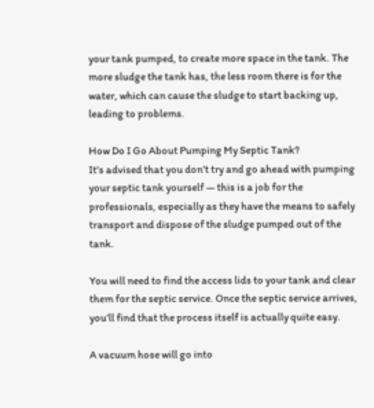your tank pumped, to create more space in the tank. The more sludge the tank has, the less room there is for the water, which can cause the sludge to start backing up, leading to problems.

How Do I Go About Pumping My Septic Tank?
It’s advised that you don’t try and go ahead with pumping your septic tank yourself — this is a job for the professionals, especially as they have the means to safely transport and dispose of the sludge pumped out of the tank.

You will need to find the access lids to your tank and clear them for the septic service. Once the septic service arrives, you’ll find that the process itself is actually quite easy.

A vacuum hose will go into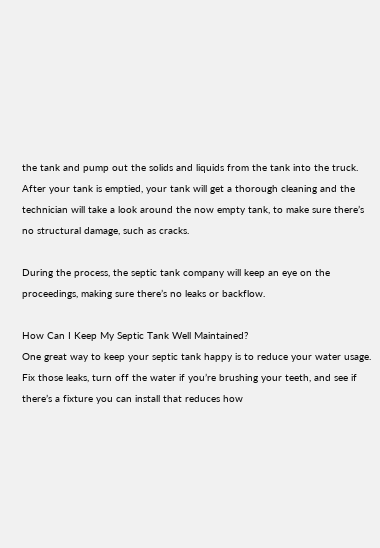the tank and pump out the solids and liquids from the tank into the truck. After your tank is emptied, your tank will get a thorough cleaning and the technician will take a look around the now empty tank, to make sure there’s no structural damage, such as cracks.

During the process, the septic tank company will keep an eye on the proceedings, making sure there’s no leaks or backflow.

How Can I Keep My Septic Tank Well Maintained?
One great way to keep your septic tank happy is to reduce your water usage. Fix those leaks, turn off the water if you’re brushing your teeth, and see if there’s a fixture you can install that reduces how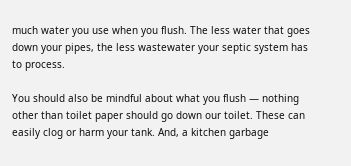much water you use when you flush. The less water that goes down your pipes, the less wastewater your septic system has to process.

You should also be mindful about what you flush — nothing other than toilet paper should go down our toilet. These can easily clog or harm your tank. And, a kitchen garbage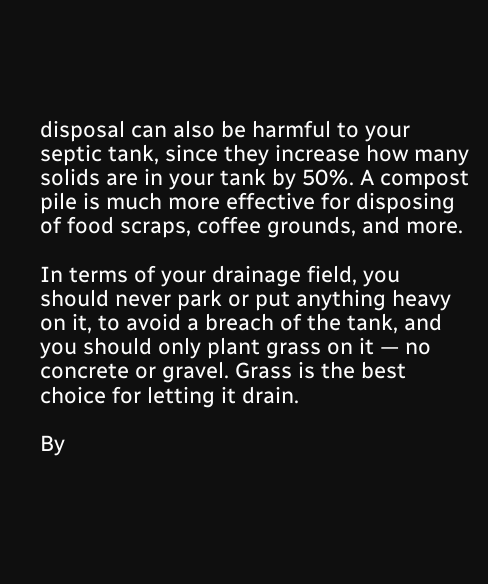disposal can also be harmful to your septic tank, since they increase how many solids are in your tank by 50%. A compost pile is much more effective for disposing of food scraps, coffee grounds, and more.

In terms of your drainage field, you should never park or put anything heavy on it, to avoid a breach of the tank, and you should only plant grass on it — no concrete or gravel. Grass is the best choice for letting it drain.

By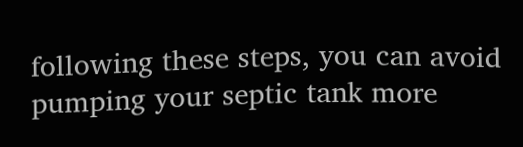following these steps, you can avoid pumping your septic tank more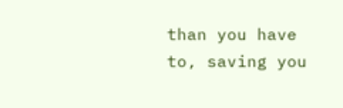than you have to, saving you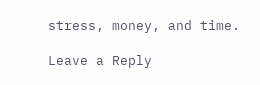stress, money, and time.

Leave a Reply